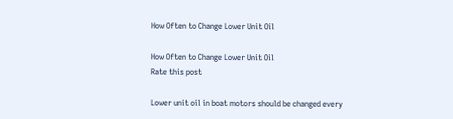How Often to Change Lower Unit Oil

How Often to Change Lower Unit Oil
Rate this post

Lower unit oil in boat motors should be changed every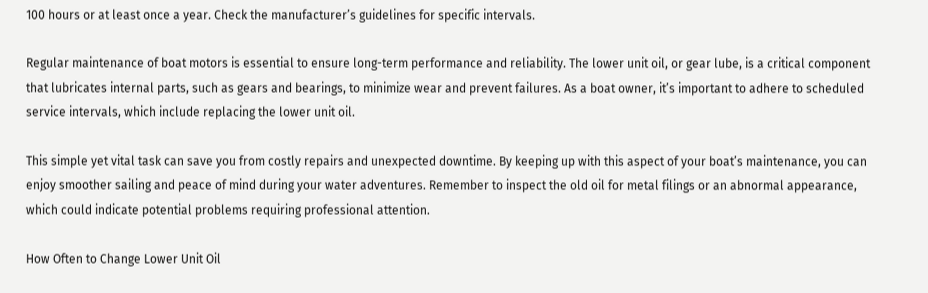100 hours or at least once a year. Check the manufacturer’s guidelines for specific intervals.

Regular maintenance of boat motors is essential to ensure long-term performance and reliability. The lower unit oil, or gear lube, is a critical component that lubricates internal parts, such as gears and bearings, to minimize wear and prevent failures. As a boat owner, it’s important to adhere to scheduled service intervals, which include replacing the lower unit oil.

This simple yet vital task can save you from costly repairs and unexpected downtime. By keeping up with this aspect of your boat’s maintenance, you can enjoy smoother sailing and peace of mind during your water adventures. Remember to inspect the old oil for metal filings or an abnormal appearance, which could indicate potential problems requiring professional attention.

How Often to Change Lower Unit Oil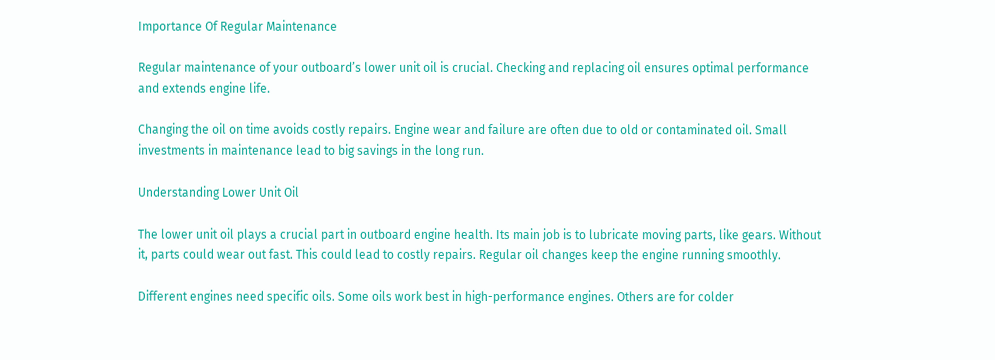Importance Of Regular Maintenance

Regular maintenance of your outboard’s lower unit oil is crucial. Checking and replacing oil ensures optimal performance and extends engine life.

Changing the oil on time avoids costly repairs. Engine wear and failure are often due to old or contaminated oil. Small investments in maintenance lead to big savings in the long run.

Understanding Lower Unit Oil

The lower unit oil plays a crucial part in outboard engine health. Its main job is to lubricate moving parts, like gears. Without it, parts could wear out fast. This could lead to costly repairs. Regular oil changes keep the engine running smoothly.

Different engines need specific oils. Some oils work best in high-performance engines. Others are for colder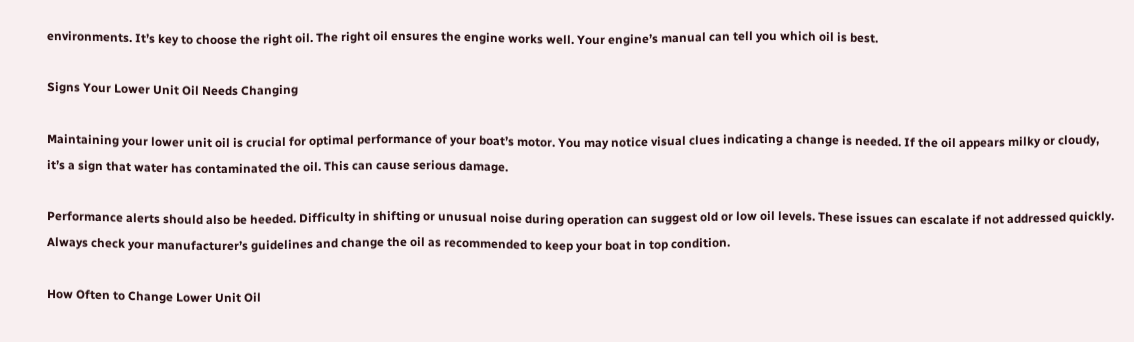environments. It’s key to choose the right oil. The right oil ensures the engine works well. Your engine’s manual can tell you which oil is best.

Signs Your Lower Unit Oil Needs Changing

Maintaining your lower unit oil is crucial for optimal performance of your boat’s motor. You may notice visual clues indicating a change is needed. If the oil appears milky or cloudy, it’s a sign that water has contaminated the oil. This can cause serious damage.

Performance alerts should also be heeded. Difficulty in shifting or unusual noise during operation can suggest old or low oil levels. These issues can escalate if not addressed quickly. Always check your manufacturer’s guidelines and change the oil as recommended to keep your boat in top condition.

How Often to Change Lower Unit Oil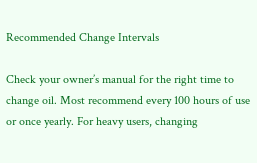Recommended Change Intervals

Check your owner’s manual for the right time to change oil. Most recommend every 100 hours of use or once yearly. For heavy users, changing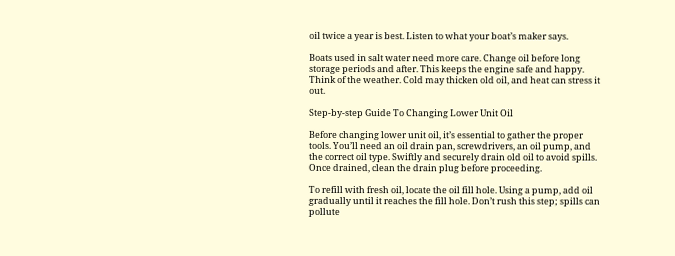oil twice a year is best. Listen to what your boat’s maker says.

Boats used in salt water need more care. Change oil before long storage periods and after. This keeps the engine safe and happy. Think of the weather. Cold may thicken old oil, and heat can stress it out.

Step-by-step Guide To Changing Lower Unit Oil

Before changing lower unit oil, it’s essential to gather the proper tools. You’ll need an oil drain pan, screwdrivers, an oil pump, and the correct oil type. Swiftly and securely drain old oil to avoid spills. Once drained, clean the drain plug before proceeding.

To refill with fresh oil, locate the oil fill hole. Using a pump, add oil gradually until it reaches the fill hole. Don’t rush this step; spills can pollute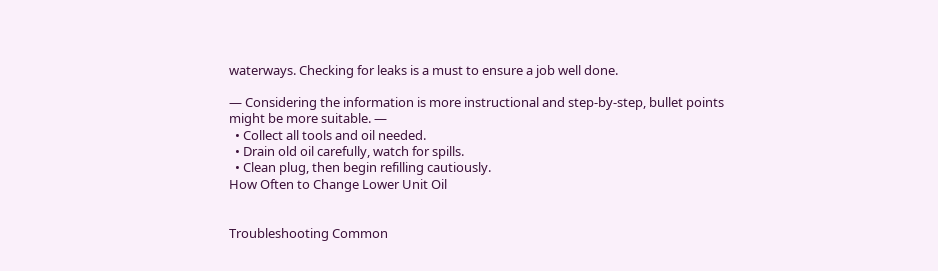waterways. Checking for leaks is a must to ensure a job well done.

— Considering the information is more instructional and step-by-step, bullet points might be more suitable. —
  • Collect all tools and oil needed.
  • Drain old oil carefully, watch for spills.
  • Clean plug, then begin refilling cautiously.
How Often to Change Lower Unit Oil


Troubleshooting Common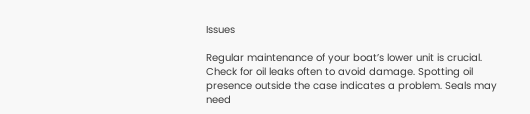Issues

Regular maintenance of your boat’s lower unit is crucial. Check for oil leaks often to avoid damage. Spotting oil presence outside the case indicates a problem. Seals may need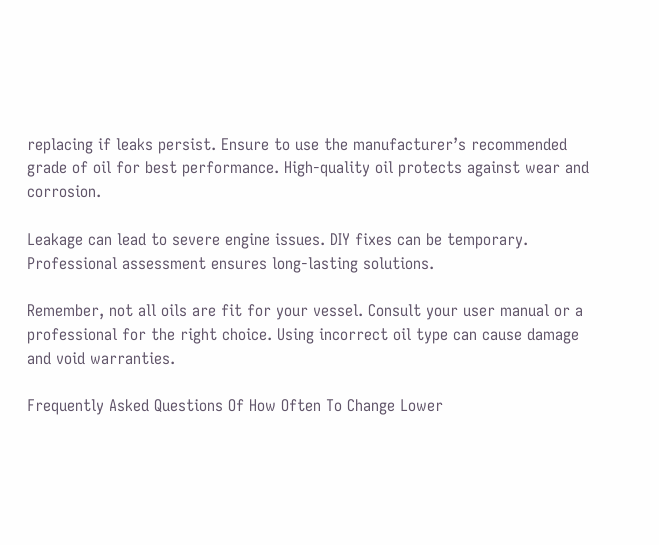replacing if leaks persist. Ensure to use the manufacturer’s recommended grade of oil for best performance. High-quality oil protects against wear and corrosion.

Leakage can lead to severe engine issues. DIY fixes can be temporary. Professional assessment ensures long-lasting solutions.

Remember, not all oils are fit for your vessel. Consult your user manual or a professional for the right choice. Using incorrect oil type can cause damage and void warranties.

Frequently Asked Questions Of How Often To Change Lower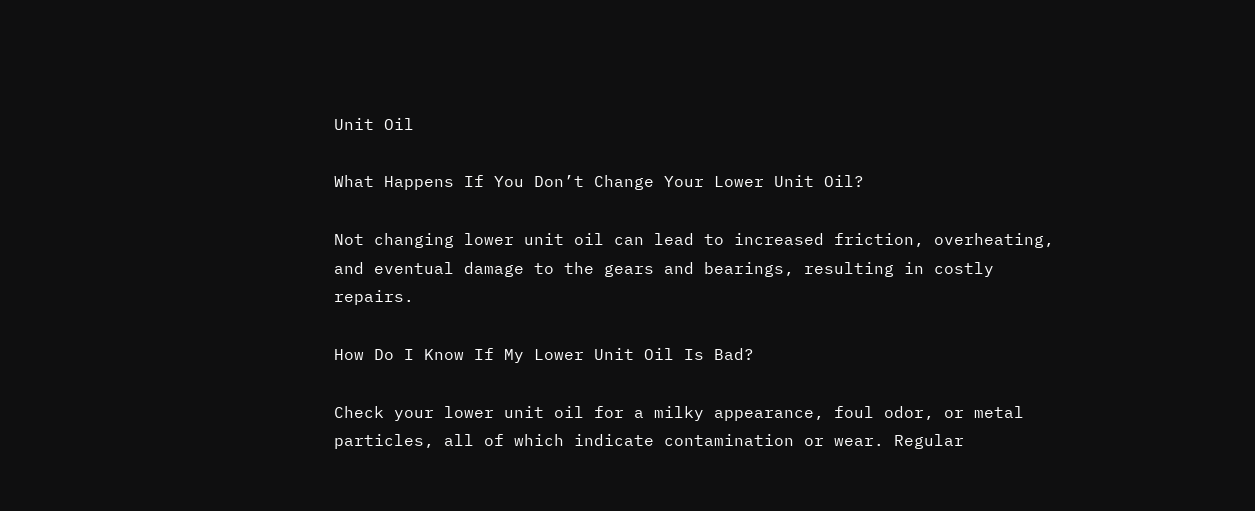Unit Oil

What Happens If You Don’t Change Your Lower Unit Oil?

Not changing lower unit oil can lead to increased friction, overheating, and eventual damage to the gears and bearings, resulting in costly repairs.

How Do I Know If My Lower Unit Oil Is Bad?

Check your lower unit oil for a milky appearance, foul odor, or metal particles, all of which indicate contamination or wear. Regular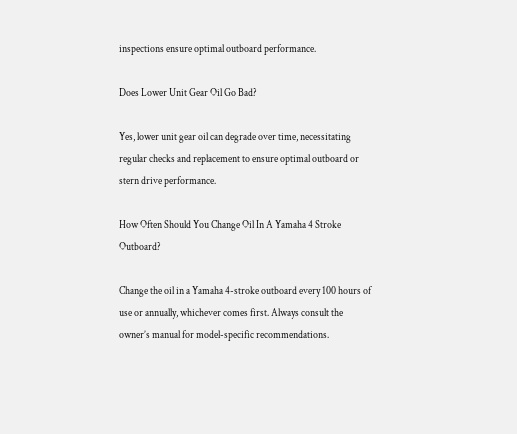inspections ensure optimal outboard performance.

Does Lower Unit Gear Oil Go Bad?

Yes, lower unit gear oil can degrade over time, necessitating regular checks and replacement to ensure optimal outboard or stern drive performance.

How Often Should You Change Oil In A Yamaha 4 Stroke Outboard?

Change the oil in a Yamaha 4-stroke outboard every 100 hours of use or annually, whichever comes first. Always consult the owner’s manual for model-specific recommendations.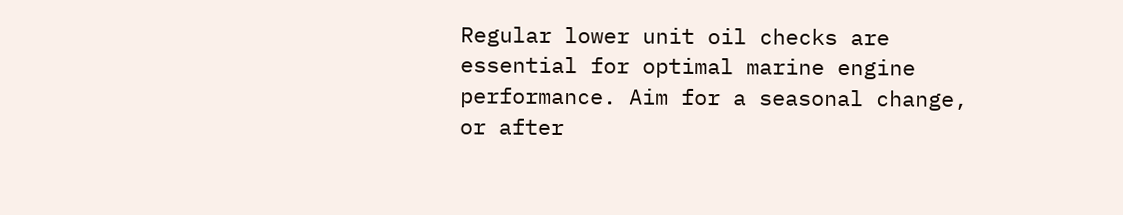Regular lower unit oil checks are essential for optimal marine engine performance. Aim for a seasonal change, or after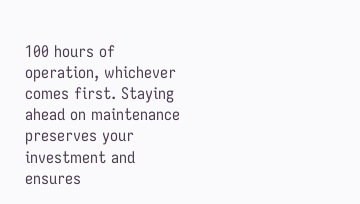100 hours of operation, whichever comes first. Staying ahead on maintenance preserves your investment and ensures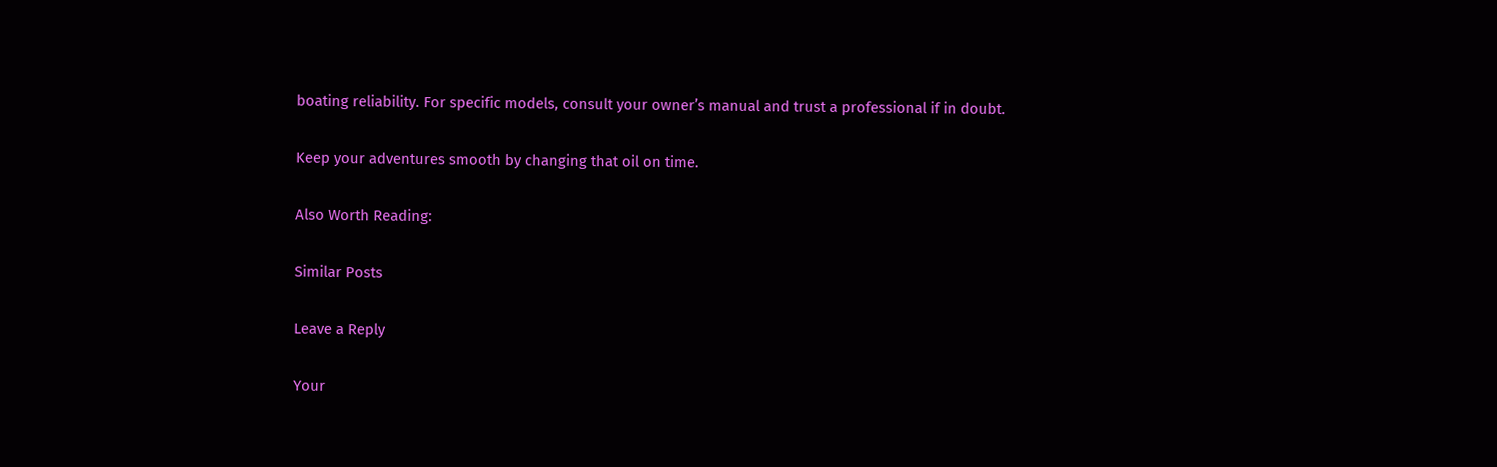boating reliability. For specific models, consult your owner’s manual and trust a professional if in doubt.

Keep your adventures smooth by changing that oil on time.

Also Worth Reading:

Similar Posts

Leave a Reply

Your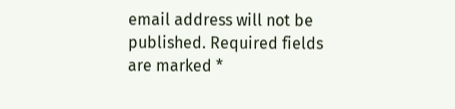email address will not be published. Required fields are marked *